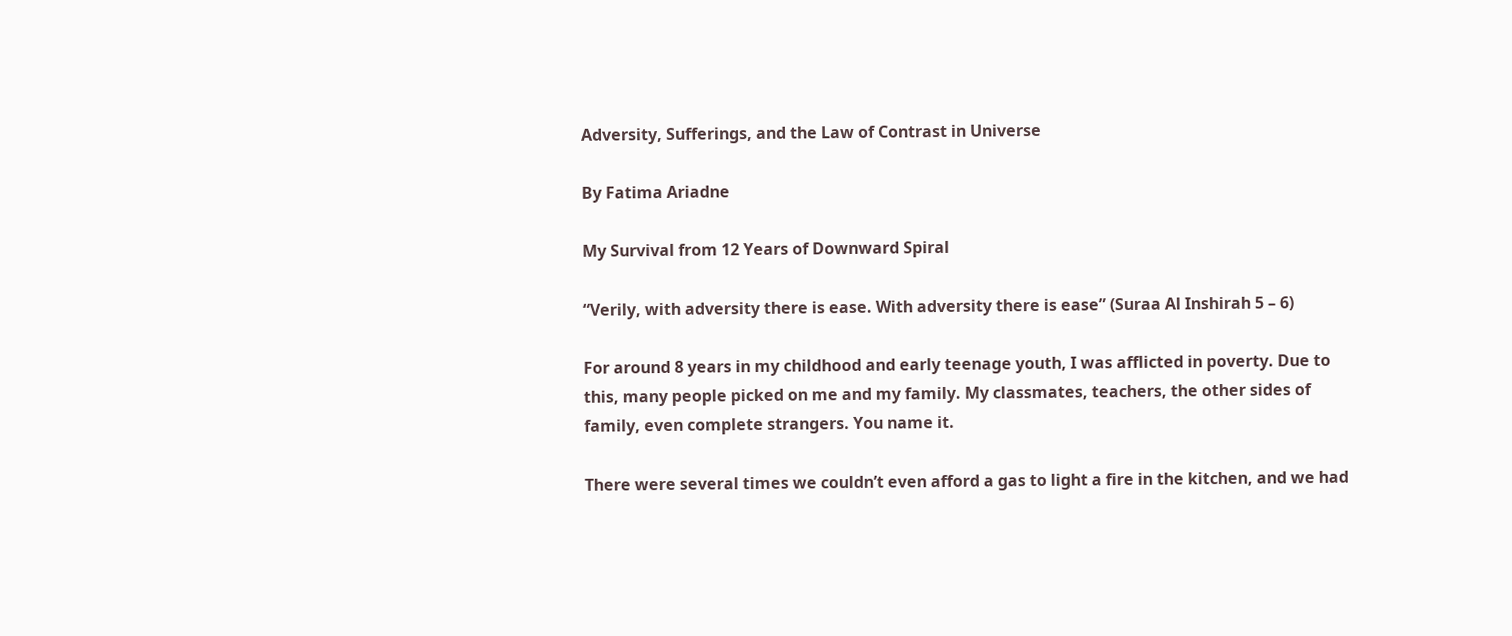Adversity, Sufferings, and the Law of Contrast in Universe

By Fatima Ariadne

My Survival from 12 Years of Downward Spiral

“Verily, with adversity there is ease. With adversity there is ease” (Suraa Al Inshirah 5 – 6)

For around 8 years in my childhood and early teenage youth, I was afflicted in poverty. Due to this, many people picked on me and my family. My classmates, teachers, the other sides of family, even complete strangers. You name it.

There were several times we couldn’t even afford a gas to light a fire in the kitchen, and we had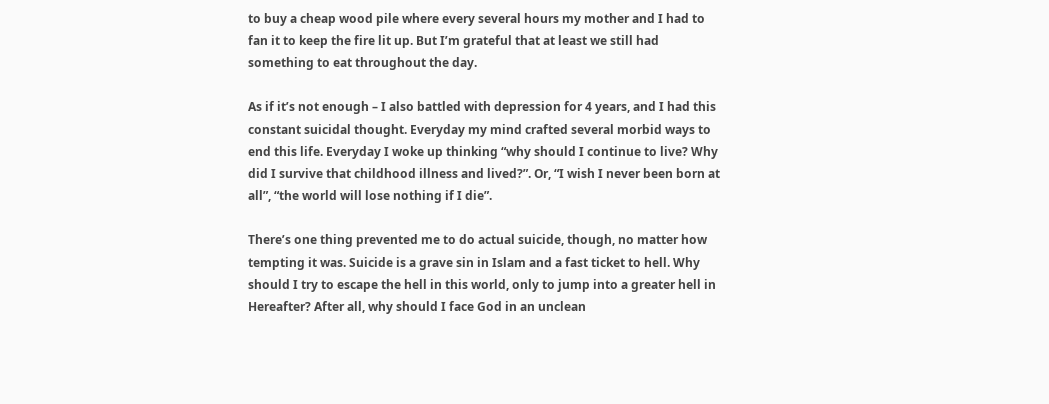to buy a cheap wood pile where every several hours my mother and I had to fan it to keep the fire lit up. But I’m grateful that at least we still had something to eat throughout the day.

As if it’s not enough – I also battled with depression for 4 years, and I had this constant suicidal thought. Everyday my mind crafted several morbid ways to end this life. Everyday I woke up thinking “why should I continue to live? Why did I survive that childhood illness and lived?”. Or, “I wish I never been born at all”, “the world will lose nothing if I die”.

There’s one thing prevented me to do actual suicide, though, no matter how tempting it was. Suicide is a grave sin in Islam and a fast ticket to hell. Why should I try to escape the hell in this world, only to jump into a greater hell in Hereafter? After all, why should I face God in an unclean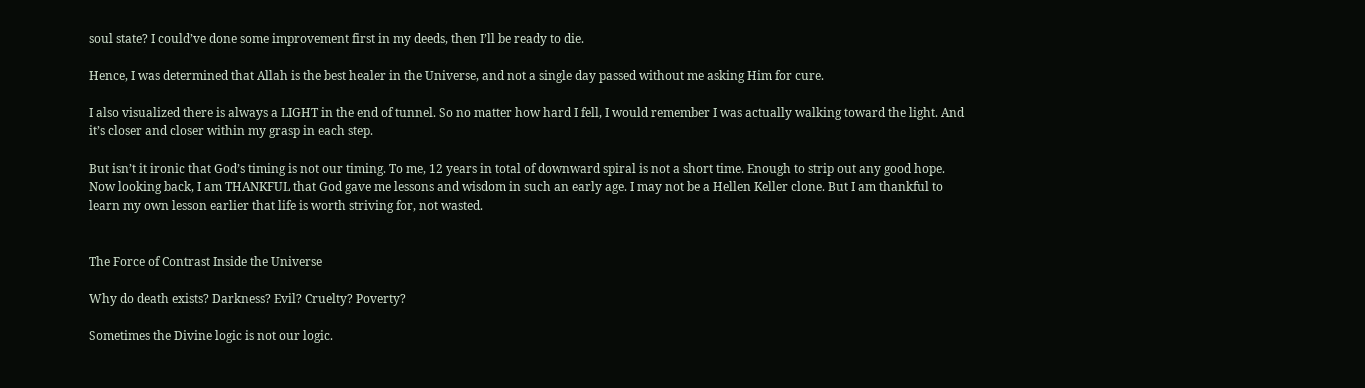soul state? I could’ve done some improvement first in my deeds, then I’ll be ready to die.

Hence, I was determined that Allah is the best healer in the Universe, and not a single day passed without me asking Him for cure.

I also visualized there is always a LIGHT in the end of tunnel. So no matter how hard I fell, I would remember I was actually walking toward the light. And it’s closer and closer within my grasp in each step.

But isn’t it ironic that God’s timing is not our timing. To me, 12 years in total of downward spiral is not a short time. Enough to strip out any good hope. Now looking back, I am THANKFUL that God gave me lessons and wisdom in such an early age. I may not be a Hellen Keller clone. But I am thankful to learn my own lesson earlier that life is worth striving for, not wasted.


The Force of Contrast Inside the Universe

Why do death exists? Darkness? Evil? Cruelty? Poverty?

Sometimes the Divine logic is not our logic.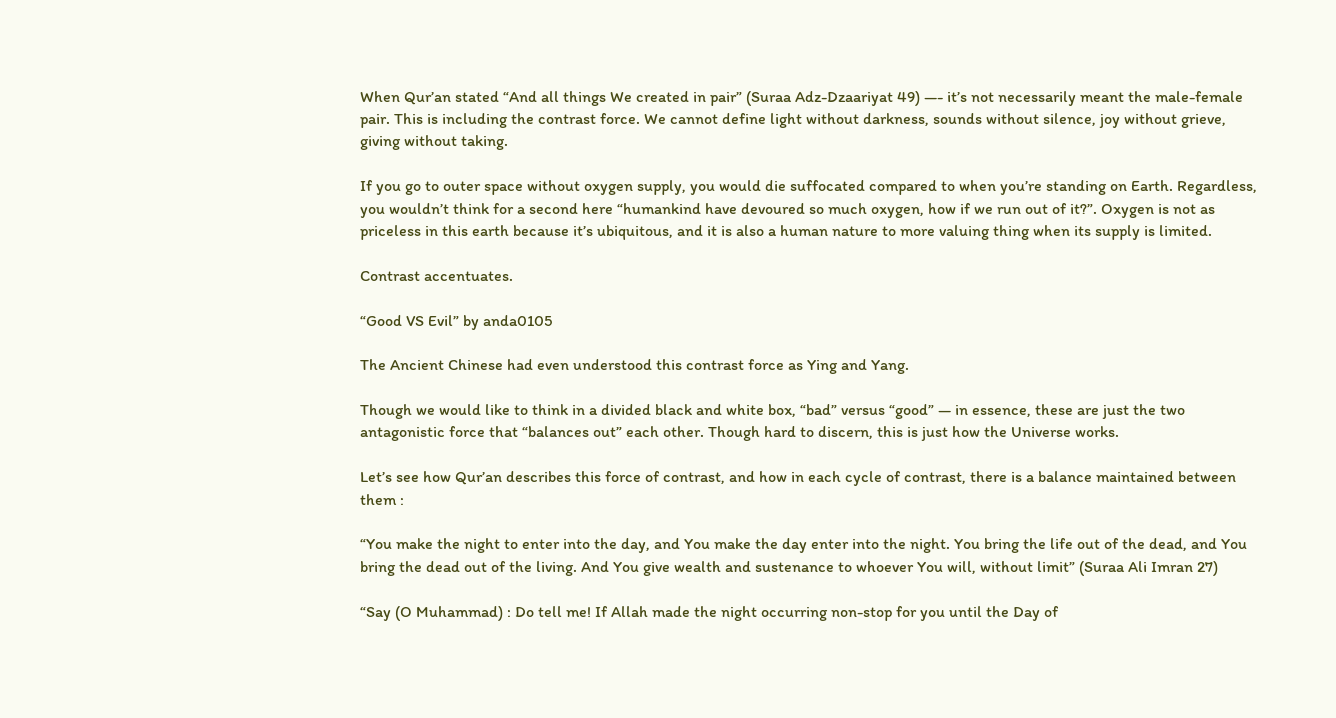When Qur’an stated “And all things We created in pair” (Suraa Adz-Dzaariyat 49) —- it’s not necessarily meant the male-female pair. This is including the contrast force. We cannot define light without darkness, sounds without silence, joy without grieve, giving without taking.

If you go to outer space without oxygen supply, you would die suffocated compared to when you’re standing on Earth. Regardless, you wouldn’t think for a second here “humankind have devoured so much oxygen, how if we run out of it?”. Oxygen is not as priceless in this earth because it’s ubiquitous, and it is also a human nature to more valuing thing when its supply is limited.

Contrast accentuates.

“Good VS Evil” by anda0105

The Ancient Chinese had even understood this contrast force as Ying and Yang.

Though we would like to think in a divided black and white box, “bad” versus “good” — in essence, these are just the two antagonistic force that “balances out” each other. Though hard to discern, this is just how the Universe works.

Let’s see how Qur’an describes this force of contrast, and how in each cycle of contrast, there is a balance maintained between them :

“You make the night to enter into the day, and You make the day enter into the night. You bring the life out of the dead, and You bring the dead out of the living. And You give wealth and sustenance to whoever You will, without limit” (Suraa Ali Imran 27)

“Say (O Muhammad) : Do tell me! If Allah made the night occurring non-stop for you until the Day of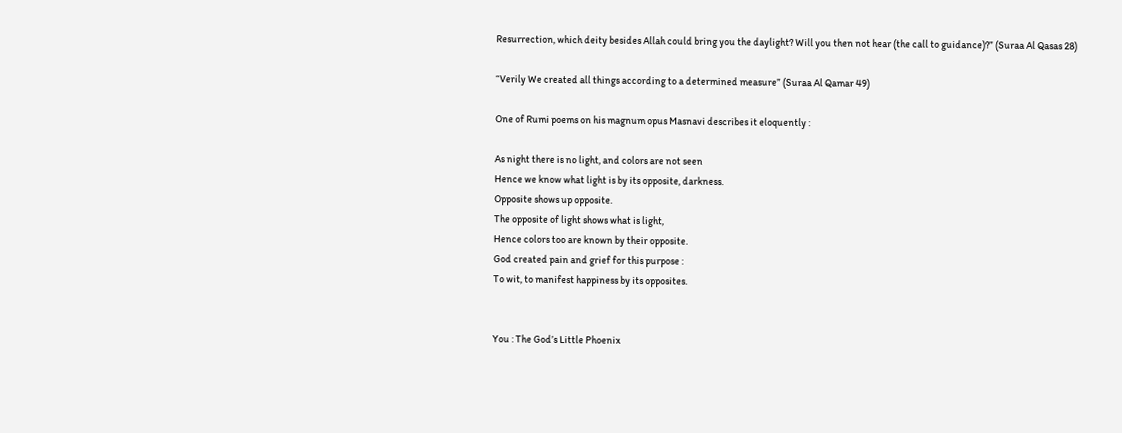Resurrection, which deity besides Allah could bring you the daylight? Will you then not hear (the call to guidance)?” (Suraa Al Qasas 28)

“Verily We created all things according to a determined measure” (Suraa Al Qamar 49)

One of Rumi poems on his magnum opus Masnavi describes it eloquently :

As night there is no light, and colors are not seen
Hence we know what light is by its opposite, darkness.
Opposite shows up opposite.
The opposite of light shows what is light,
Hence colors too are known by their opposite.
God created pain and grief for this purpose :
To wit, to manifest happiness by its opposites.


You : The God’s Little Phoenix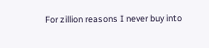For zillion reasons I never buy into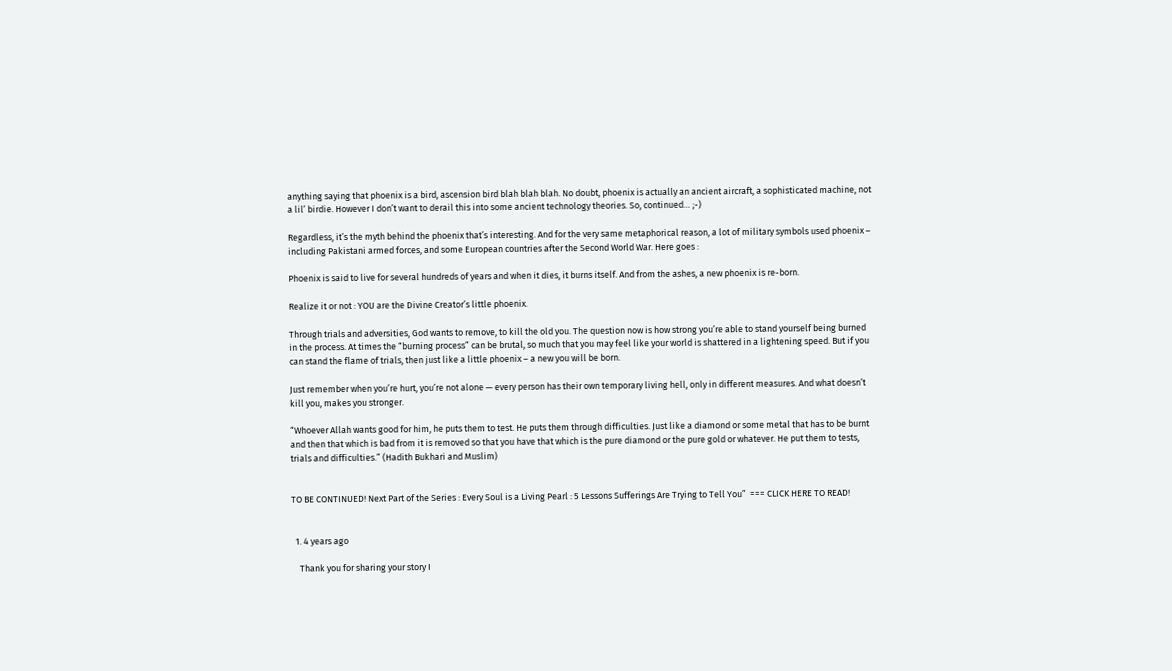anything saying that phoenix is a bird, ascension bird blah blah blah. No doubt, phoenix is actually an ancient aircraft, a sophisticated machine, not a lil’ birdie. However I don’t want to derail this into some ancient technology theories. So, continued… ;-)

Regardless, it’s the myth behind the phoenix that’s interesting. And for the very same metaphorical reason, a lot of military symbols used phoenix – including Pakistani armed forces, and some European countries after the Second World War. Here goes :

Phoenix is said to live for several hundreds of years and when it dies, it burns itself. And from the ashes, a new phoenix is re-born.

Realize it or not : YOU are the Divine Creator’s little phoenix.

Through trials and adversities, God wants to remove, to kill the old you. The question now is how strong you’re able to stand yourself being burned in the process. At times the “burning process” can be brutal, so much that you may feel like your world is shattered in a lightening speed. But if you can stand the flame of trials, then just like a little phoenix – a new you will be born.

Just remember when you’re hurt, you’re not alone — every person has their own temporary living hell, only in different measures. And what doesn’t kill you, makes you stronger.

“Whoever Allah wants good for him, he puts them to test. He puts them through difficulties. Just like a diamond or some metal that has to be burnt and then that which is bad from it is removed so that you have that which is the pure diamond or the pure gold or whatever. He put them to tests, trials and difficulties.” (Hadith Bukhari and Muslim)


TO BE CONTINUED! Next Part of the Series : Every Soul is a Living Pearl : 5 Lessons Sufferings Are Trying to Tell You”  === CLICK HERE TO READ!


  1. 4 years ago

    Thank you for sharing your story I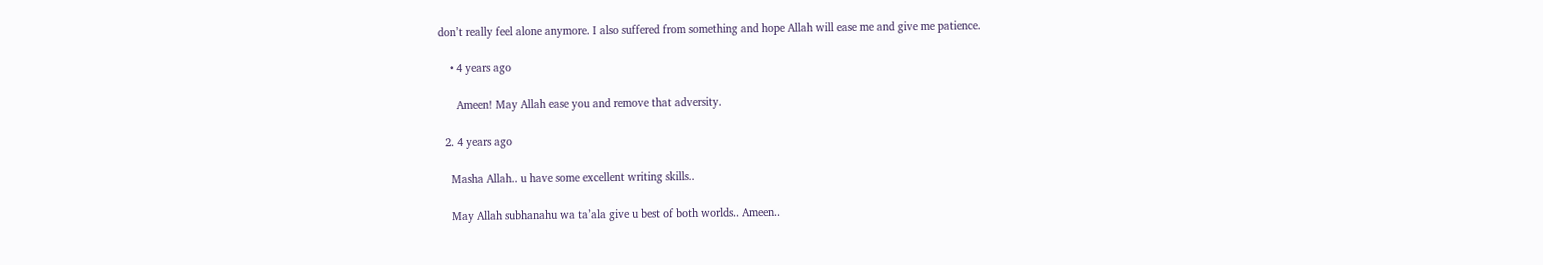don’t really feel alone anymore. I also suffered from something and hope Allah will ease me and give me patience.

    • 4 years ago

      Ameen! May Allah ease you and remove that adversity.

  2. 4 years ago

    Masha Allah.. u have some excellent writing skills..

    May Allah subhanahu wa ta’ala give u best of both worlds.. Ameen..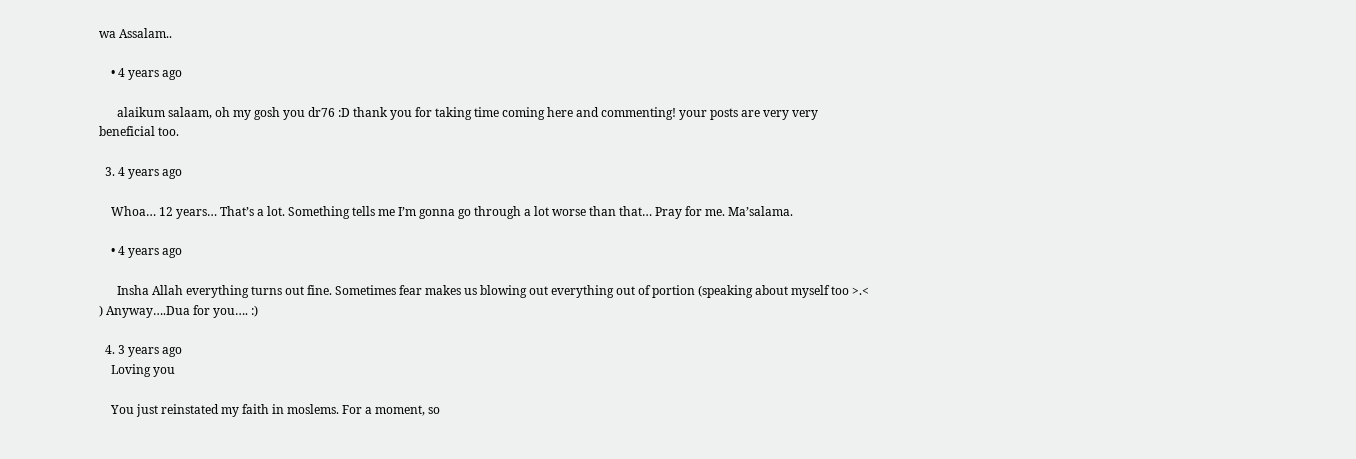wa Assalam..

    • 4 years ago

      alaikum salaam, oh my gosh you dr76 :D thank you for taking time coming here and commenting! your posts are very very beneficial too.

  3. 4 years ago

    Whoa… 12 years… That’s a lot. Something tells me I’m gonna go through a lot worse than that… Pray for me. Ma’salama.

    • 4 years ago

      Insha Allah everything turns out fine. Sometimes fear makes us blowing out everything out of portion (speaking about myself too >.< ) Anyway….Dua for you…. :)

  4. 3 years ago
    Loving you

    You just reinstated my faith in moslems. For a moment, so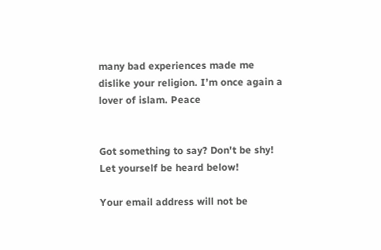many bad experiences made me dislike your religion. I’m once again a lover of islam. Peace


Got something to say? Don't be shy! Let yourself be heard below!

Your email address will not be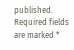published. Required fields are marked *